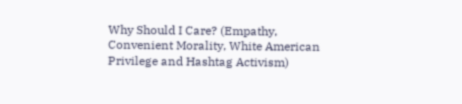Why Should I Care? (Empathy, Convenient Morality, White American Privilege and Hashtag Activism)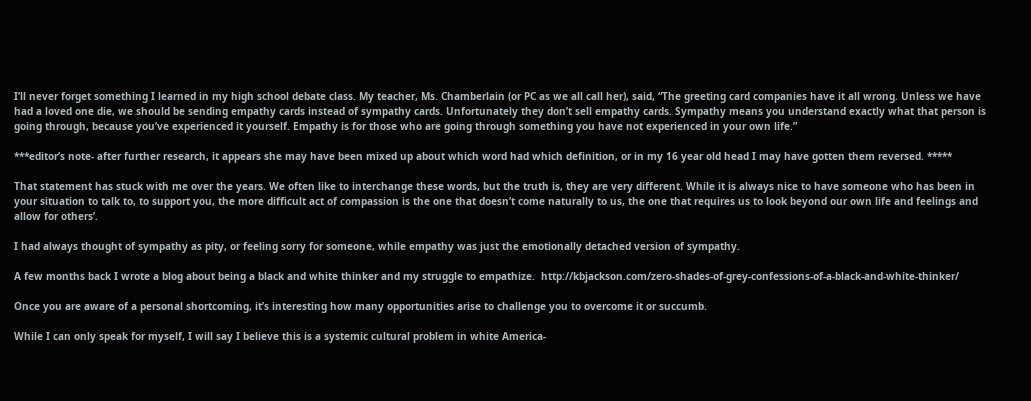I’ll never forget something I learned in my high school debate class. My teacher, Ms. Chamberlain (or PC as we all call her), said, “The greeting card companies have it all wrong. Unless we have had a loved one die, we should be sending empathy cards instead of sympathy cards. Unfortunately they don’t sell empathy cards. Sympathy means you understand exactly what that person is going through, because you’ve experienced it yourself. Empathy is for those who are going through something you have not experienced in your own life.”

***editor’s note- after further research, it appears she may have been mixed up about which word had which definition, or in my 16 year old head I may have gotten them reversed. *****

That statement has stuck with me over the years. We often like to interchange these words, but the truth is, they are very different. While it is always nice to have someone who has been in your situation to talk to, to support you, the more difficult act of compassion is the one that doesn’t come naturally to us, the one that requires us to look beyond our own life and feelings and allow for others’.

I had always thought of sympathy as pity, or feeling sorry for someone, while empathy was just the emotionally detached version of sympathy.

A few months back I wrote a blog about being a black and white thinker and my struggle to empathize.  http://kbjackson.com/zero-shades-of-grey-confessions-of-a-black-and-white-thinker/

Once you are aware of a personal shortcoming, it’s interesting how many opportunities arise to challenge you to overcome it or succumb.

While I can only speak for myself, I will say I believe this is a systemic cultural problem in white America-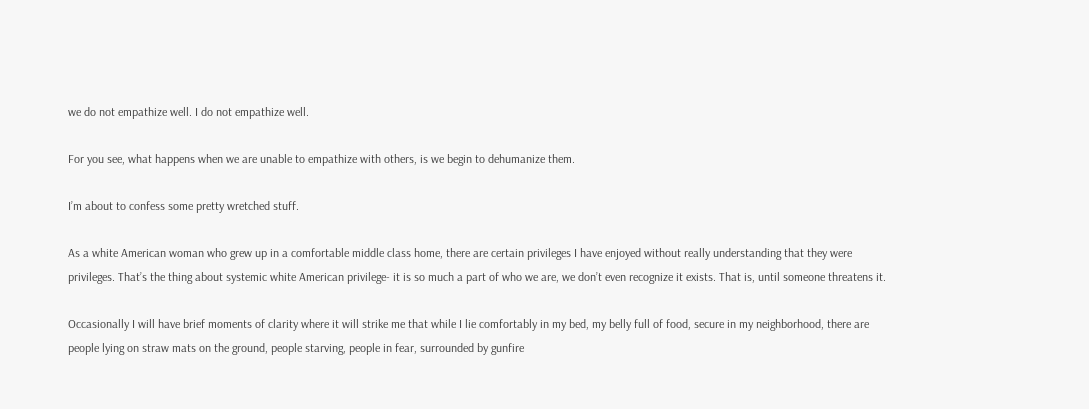we do not empathize well. I do not empathize well.

For you see, what happens when we are unable to empathize with others, is we begin to dehumanize them.

I’m about to confess some pretty wretched stuff.

As a white American woman who grew up in a comfortable middle class home, there are certain privileges I have enjoyed without really understanding that they were privileges. That’s the thing about systemic white American privilege- it is so much a part of who we are, we don’t even recognize it exists. That is, until someone threatens it.

Occasionally I will have brief moments of clarity where it will strike me that while I lie comfortably in my bed, my belly full of food, secure in my neighborhood, there are people lying on straw mats on the ground, people starving, people in fear, surrounded by gunfire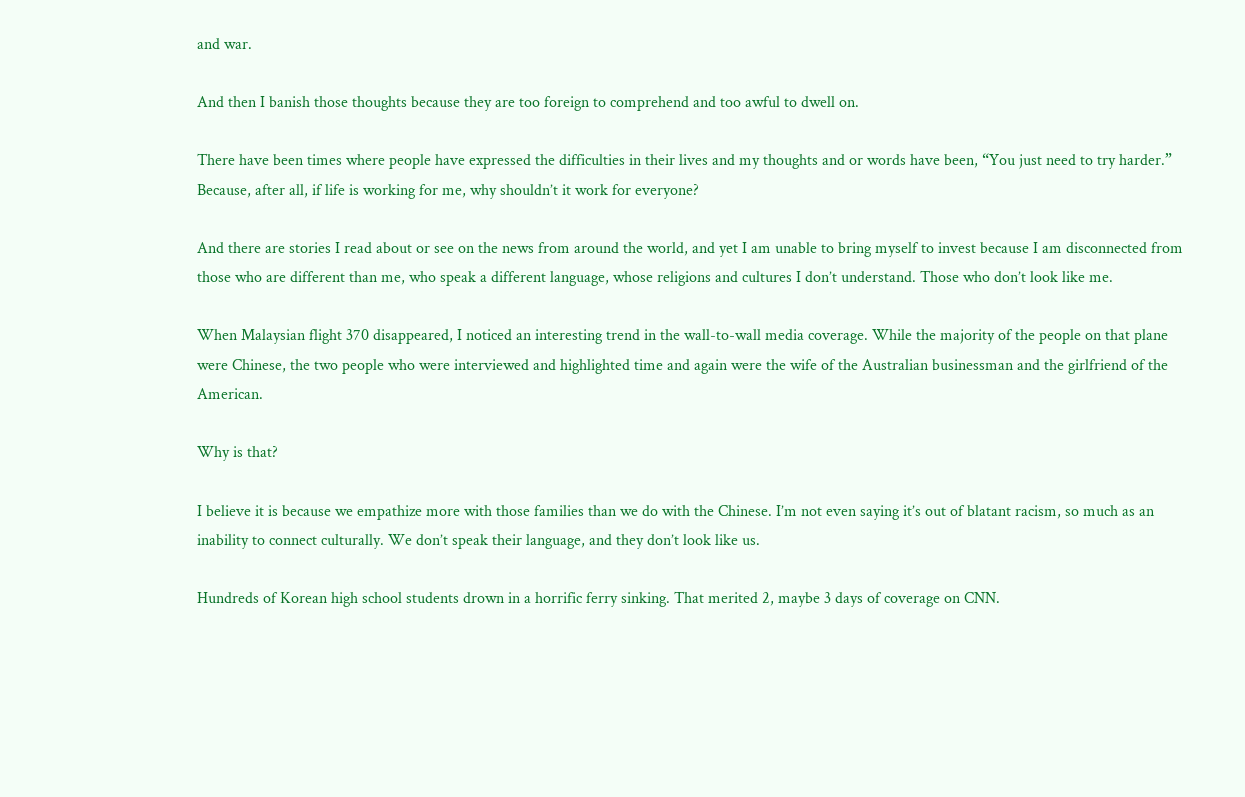and war.

And then I banish those thoughts because they are too foreign to comprehend and too awful to dwell on.

There have been times where people have expressed the difficulties in their lives and my thoughts and or words have been, “You just need to try harder.” Because, after all, if life is working for me, why shouldn’t it work for everyone?

And there are stories I read about or see on the news from around the world, and yet I am unable to bring myself to invest because I am disconnected from those who are different than me, who speak a different language, whose religions and cultures I don’t understand. Those who don’t look like me.

When Malaysian flight 370 disappeared, I noticed an interesting trend in the wall-to-wall media coverage. While the majority of the people on that plane were Chinese, the two people who were interviewed and highlighted time and again were the wife of the Australian businessman and the girlfriend of the American.

Why is that?

I believe it is because we empathize more with those families than we do with the Chinese. I’m not even saying it’s out of blatant racism, so much as an inability to connect culturally. We don’t speak their language, and they don’t look like us.

Hundreds of Korean high school students drown in a horrific ferry sinking. That merited 2, maybe 3 days of coverage on CNN.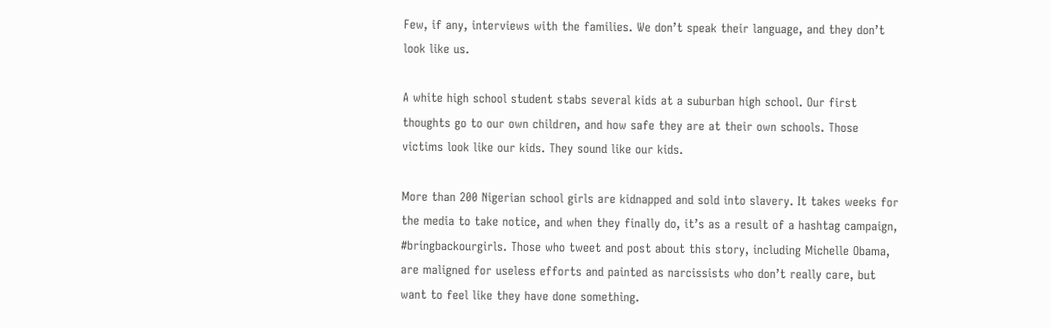Few, if any, interviews with the families. We don’t speak their language, and they don’t look like us.

A white high school student stabs several kids at a suburban high school. Our first thoughts go to our own children, and how safe they are at their own schools. Those victims look like our kids. They sound like our kids.

More than 200 Nigerian school girls are kidnapped and sold into slavery. It takes weeks for the media to take notice, and when they finally do, it’s as a result of a hashtag campaign, #bringbackourgirls. Those who tweet and post about this story, including Michelle Obama, are maligned for useless efforts and painted as narcissists who don’t really care, but want to feel like they have done something.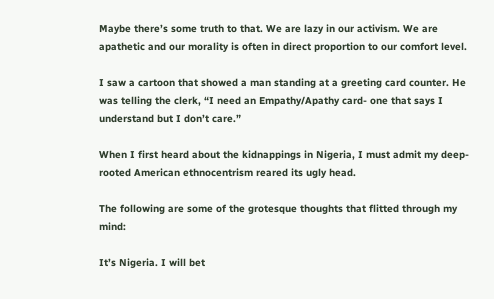Maybe there’s some truth to that. We are lazy in our activism. We are apathetic and our morality is often in direct proportion to our comfort level.

I saw a cartoon that showed a man standing at a greeting card counter. He was telling the clerk, “I need an Empathy/Apathy card- one that says I understand but I don’t care.”

When I first heard about the kidnappings in Nigeria, I must admit my deep-rooted American ethnocentrism reared its ugly head.

The following are some of the grotesque thoughts that flitted through my mind:

It’s Nigeria. I will bet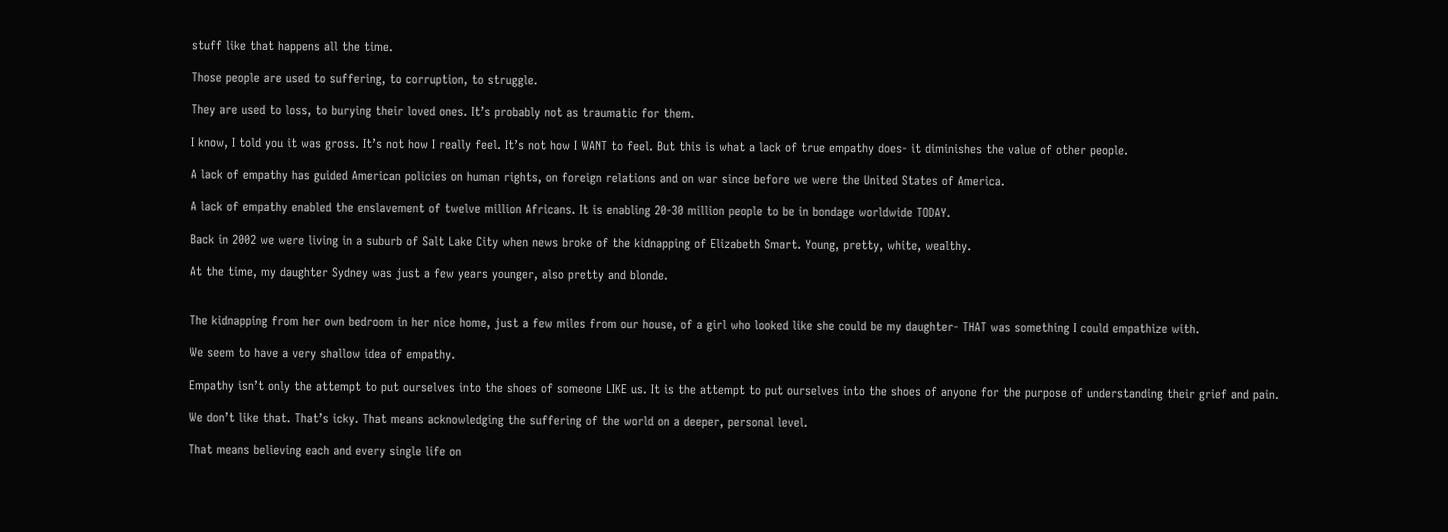stuff like that happens all the time.

Those people are used to suffering, to corruption, to struggle.

They are used to loss, to burying their loved ones. It’s probably not as traumatic for them.

I know, I told you it was gross. It’s not how I really feel. It’s not how I WANT to feel. But this is what a lack of true empathy does- it diminishes the value of other people.

A lack of empathy has guided American policies on human rights, on foreign relations and on war since before we were the United States of America.

A lack of empathy enabled the enslavement of twelve million Africans. It is enabling 20-30 million people to be in bondage worldwide TODAY.

Back in 2002 we were living in a suburb of Salt Lake City when news broke of the kidnapping of Elizabeth Smart. Young, pretty, white, wealthy.

At the time, my daughter Sydney was just a few years younger, also pretty and blonde.


The kidnapping from her own bedroom in her nice home, just a few miles from our house, of a girl who looked like she could be my daughter- THAT was something I could empathize with.

We seem to have a very shallow idea of empathy.

Empathy isn’t only the attempt to put ourselves into the shoes of someone LIKE us. It is the attempt to put ourselves into the shoes of anyone for the purpose of understanding their grief and pain.

We don’t like that. That’s icky. That means acknowledging the suffering of the world on a deeper, personal level.

That means believing each and every single life on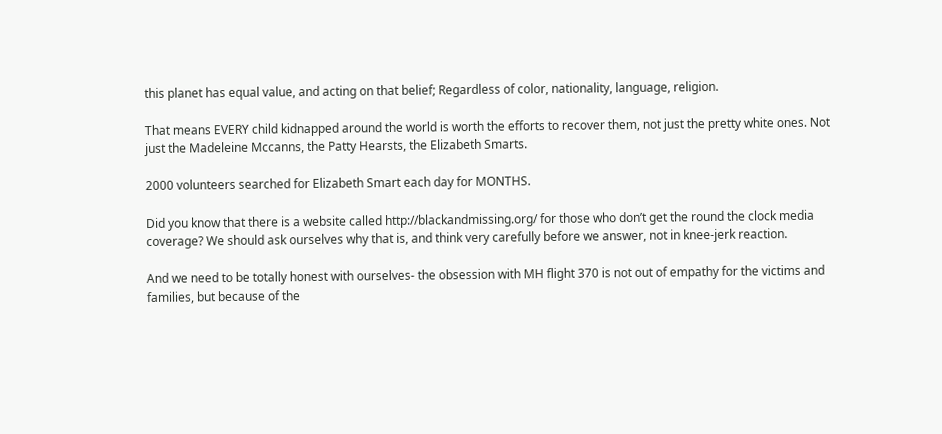this planet has equal value, and acting on that belief; Regardless of color, nationality, language, religion.

That means EVERY child kidnapped around the world is worth the efforts to recover them, not just the pretty white ones. Not just the Madeleine Mccanns, the Patty Hearsts, the Elizabeth Smarts.

2000 volunteers searched for Elizabeth Smart each day for MONTHS.

Did you know that there is a website called http://blackandmissing.org/ for those who don’t get the round the clock media coverage? We should ask ourselves why that is, and think very carefully before we answer, not in knee-jerk reaction.

And we need to be totally honest with ourselves- the obsession with MH flight 370 is not out of empathy for the victims and families, but because of the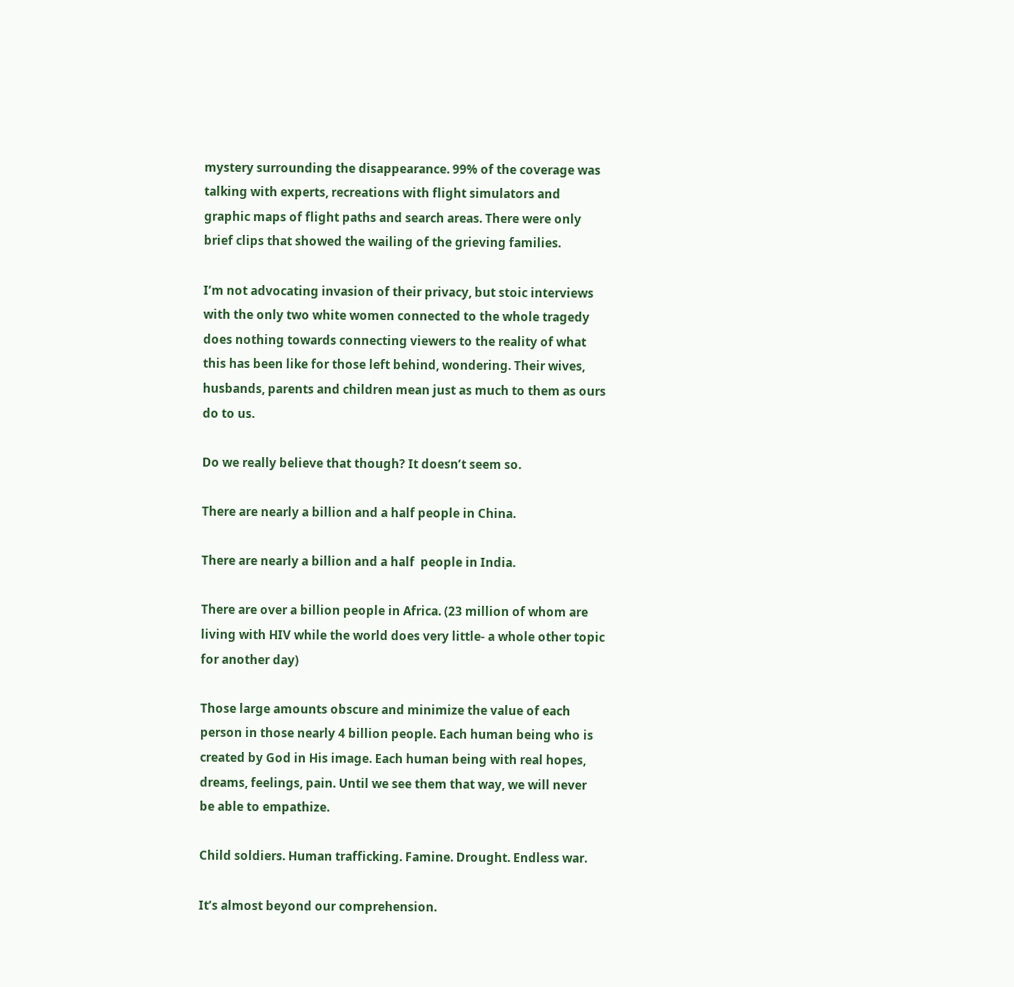mystery surrounding the disappearance. 99% of the coverage was talking with experts, recreations with flight simulators and graphic maps of flight paths and search areas. There were only brief clips that showed the wailing of the grieving families.

I’m not advocating invasion of their privacy, but stoic interviews with the only two white women connected to the whole tragedy does nothing towards connecting viewers to the reality of what this has been like for those left behind, wondering. Their wives, husbands, parents and children mean just as much to them as ours do to us.

Do we really believe that though? It doesn’t seem so.

There are nearly a billion and a half people in China.

There are nearly a billion and a half  people in India.

There are over a billion people in Africa. (23 million of whom are living with HIV while the world does very little- a whole other topic for another day)

Those large amounts obscure and minimize the value of each person in those nearly 4 billion people. Each human being who is created by God in His image. Each human being with real hopes, dreams, feelings, pain. Until we see them that way, we will never be able to empathize.

Child soldiers. Human trafficking. Famine. Drought. Endless war.

It’s almost beyond our comprehension.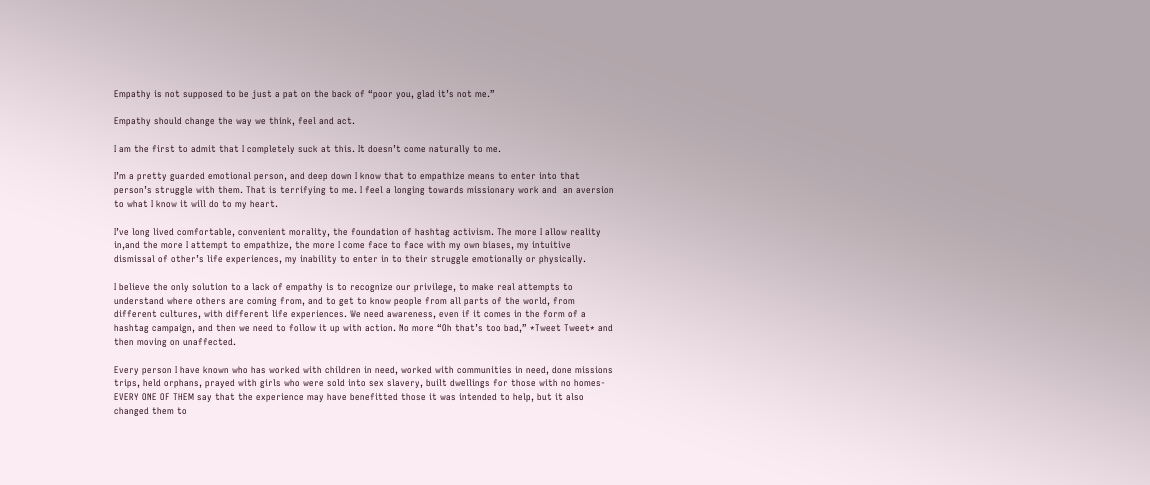Empathy is not supposed to be just a pat on the back of “poor you, glad it’s not me.”

Empathy should change the way we think, feel and act.

I am the first to admit that I completely suck at this. It doesn’t come naturally to me.

I’m a pretty guarded emotional person, and deep down I know that to empathize means to enter into that person’s struggle with them. That is terrifying to me. I feel a longing towards missionary work and  an aversion to what I know it will do to my heart.

I’ve long lived comfortable, convenient morality, the foundation of hashtag activism. The more I allow reality in,and the more I attempt to empathize, the more I come face to face with my own biases, my intuitive dismissal of other’s life experiences, my inability to enter in to their struggle emotionally or physically.

I believe the only solution to a lack of empathy is to recognize our privilege, to make real attempts to understand where others are coming from, and to get to know people from all parts of the world, from different cultures, with different life experiences. We need awareness, even if it comes in the form of a hashtag campaign, and then we need to follow it up with action. No more “Oh that’s too bad,” *Tweet Tweet* and then moving on unaffected.

Every person I have known who has worked with children in need, worked with communities in need, done missions trips, held orphans, prayed with girls who were sold into sex slavery, built dwellings for those with no homes- EVERY ONE OF THEM say that the experience may have benefitted those it was intended to help, but it also changed them to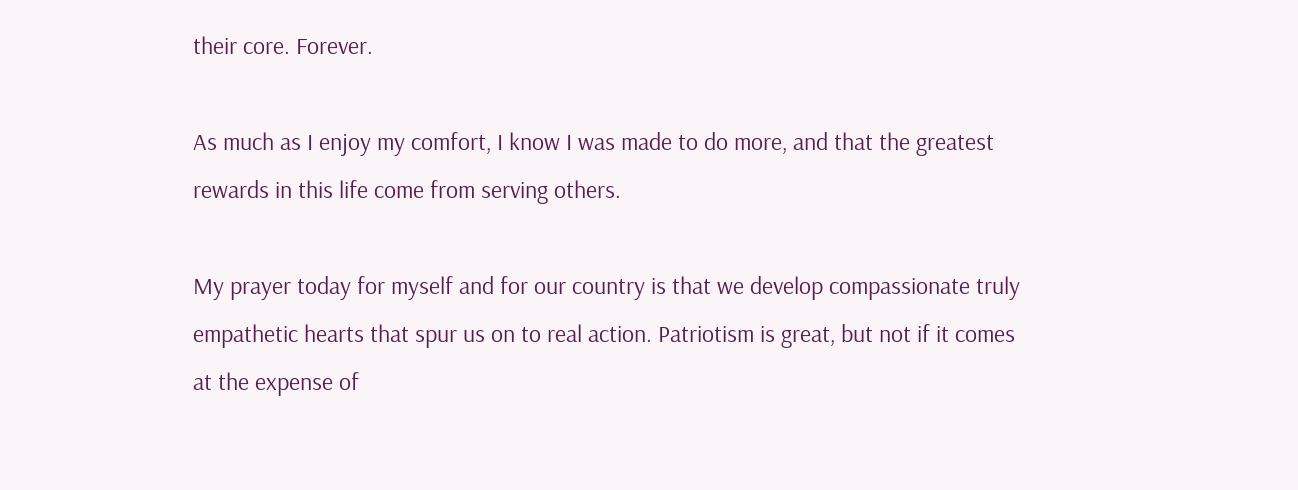their core. Forever.

As much as I enjoy my comfort, I know I was made to do more, and that the greatest rewards in this life come from serving others.

My prayer today for myself and for our country is that we develop compassionate truly empathetic hearts that spur us on to real action. Patriotism is great, but not if it comes at the expense of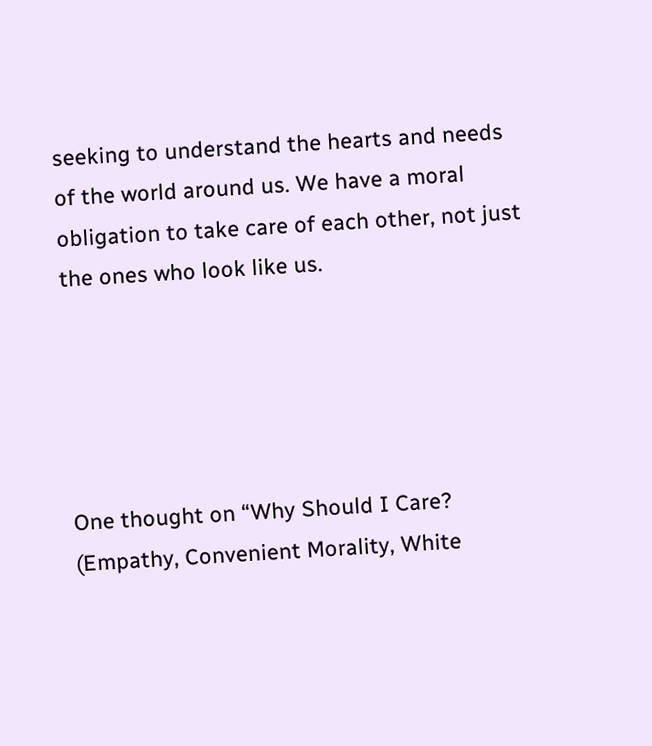seeking to understand the hearts and needs of the world around us. We have a moral obligation to take care of each other, not just the ones who look like us.





One thought on “Why Should I Care? (Empathy, Convenient Morality, White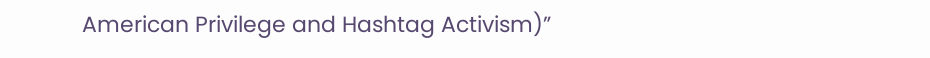American Privilege and Hashtag Activism)”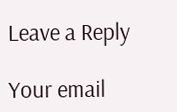Leave a Reply

Your email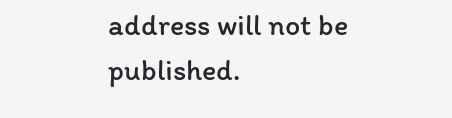address will not be published.